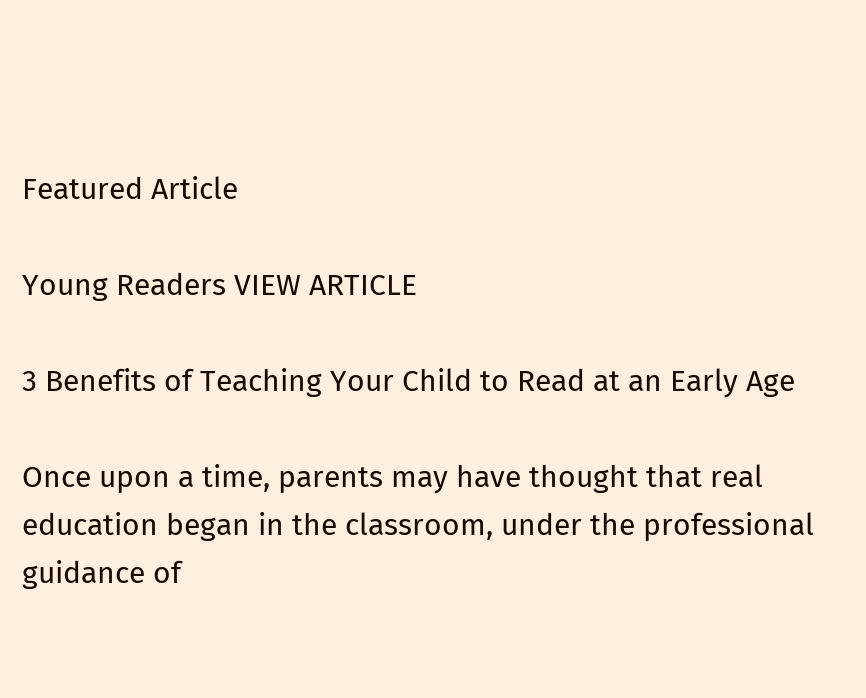Featured Article

Young Readers VIEW ARTICLE

3 Benefits of Teaching Your Child to Read at an Early Age

Once upon a time, parents may have thought that real education began in the classroom, under the professional guidance of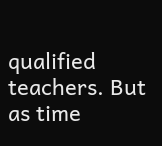qualified teachers. But as time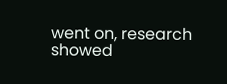went on, research showed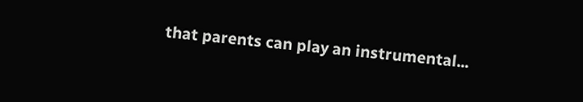that parents can play an instrumental...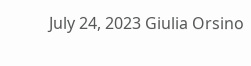July 24, 2023 Giulia Orsino